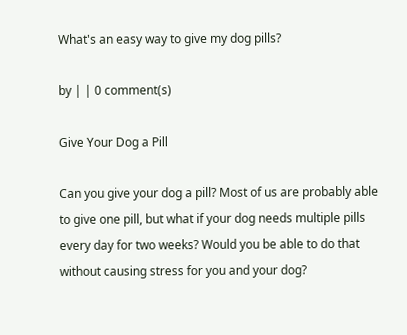What's an easy way to give my dog pills?

by | | 0 comment(s)

Give Your Dog a Pill

Can you give your dog a pill? Most of us are probably able to give one pill, but what if your dog needs multiple pills every day for two weeks? Would you be able to do that without causing stress for you and your dog?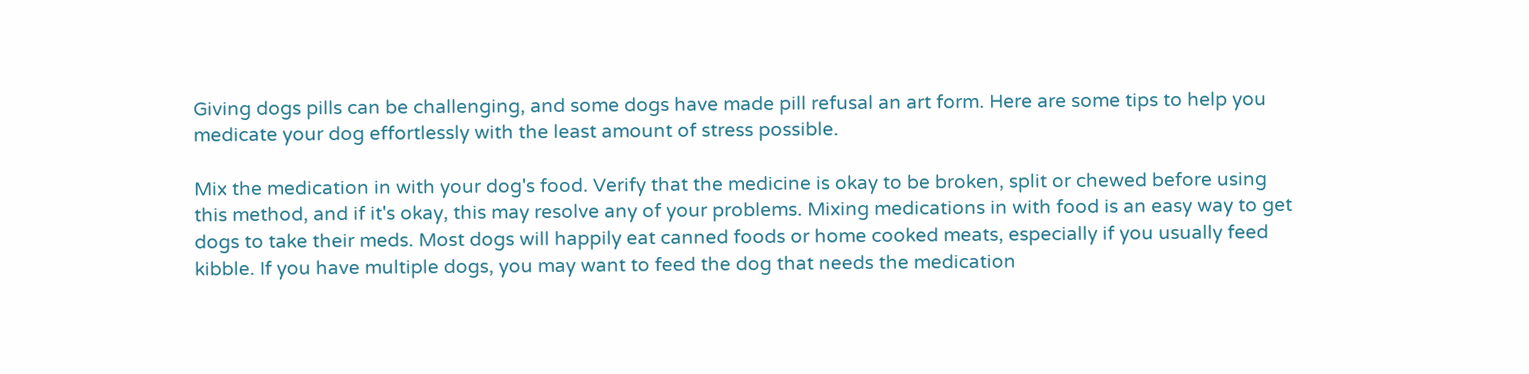Giving dogs pills can be challenging, and some dogs have made pill refusal an art form. Here are some tips to help you medicate your dog effortlessly with the least amount of stress possible.

Mix the medication in with your dog's food. Verify that the medicine is okay to be broken, split or chewed before using this method, and if it's okay, this may resolve any of your problems. Mixing medications in with food is an easy way to get dogs to take their meds. Most dogs will happily eat canned foods or home cooked meats, especially if you usually feed kibble. If you have multiple dogs, you may want to feed the dog that needs the medication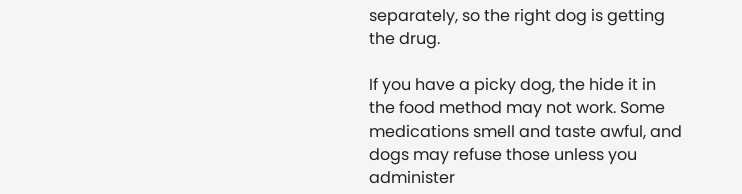separately, so the right dog is getting the drug.

If you have a picky dog, the hide it in the food method may not work. Some medications smell and taste awful, and dogs may refuse those unless you administer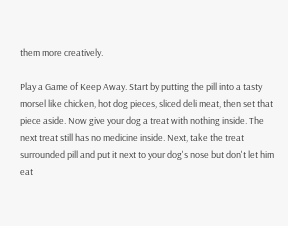them more creatively.

Play a Game of Keep Away. Start by putting the pill into a tasty morsel like chicken, hot dog pieces, sliced deli meat, then set that piece aside. Now give your dog a treat with nothing inside. The next treat still has no medicine inside. Next, take the treat surrounded pill and put it next to your dog's nose but don't let him eat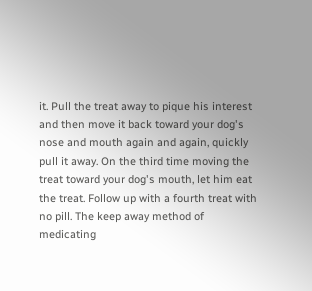it. Pull the treat away to pique his interest and then move it back toward your dog's nose and mouth again and again, quickly pull it away. On the third time moving the treat toward your dog's mouth, let him eat the treat. Follow up with a fourth treat with no pill. The keep away method of medicating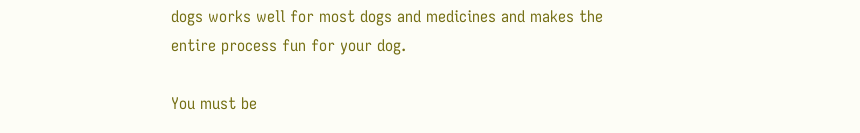dogs works well for most dogs and medicines and makes the entire process fun for your dog.

You must be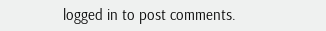logged in to post comments.